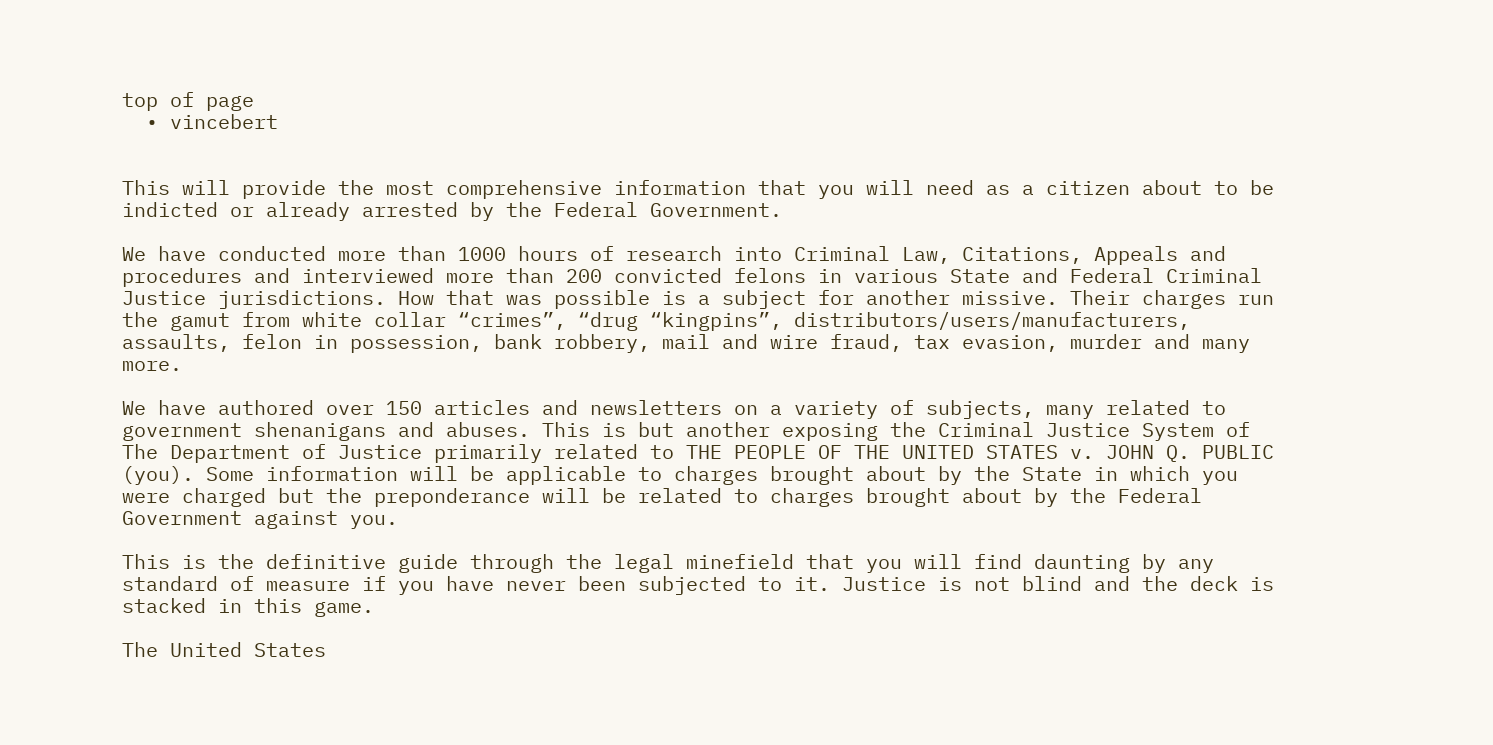top of page
  • vincebert


This will provide the most comprehensive information that you will need as a citizen about to be indicted or already arrested by the Federal Government.

We have conducted more than 1000 hours of research into Criminal Law, Citations, Appeals and procedures and interviewed more than 200 convicted felons in various State and Federal Criminal Justice jurisdictions. How that was possible is a subject for another missive. Their charges run the gamut from white collar “crimes”, “drug “kingpins”, distributors/users/manufacturers, assaults, felon in possession, bank robbery, mail and wire fraud, tax evasion, murder and many more.

We have authored over 150 articles and newsletters on a variety of subjects, many related to government shenanigans and abuses. This is but another exposing the Criminal Justice System of The Department of Justice primarily related to THE PEOPLE OF THE UNITED STATES v. JOHN Q. PUBLIC (you). Some information will be applicable to charges brought about by the State in which you were charged but the preponderance will be related to charges brought about by the Federal Government against you.

This is the definitive guide through the legal minefield that you will find daunting by any standard of measure if you have never been subjected to it. Justice is not blind and the deck is stacked in this game.

The United States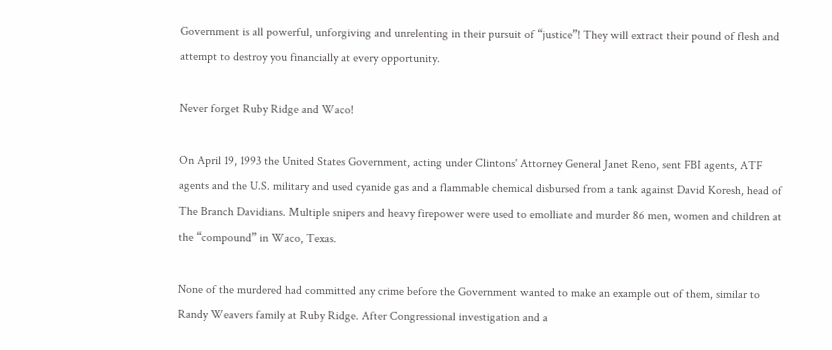Government is all powerful, unforgiving and unrelenting in their pursuit of “justice”! They will extract their pound of flesh and attempt to destroy you financially at every opportunity.

Never forget Ruby Ridge and Waco!

On April 19, 1993 the United States Government, acting under Clintons' Attorney General Janet Reno, sent FBI agents, ATF agents and the U.S. military and used cyanide gas and a flammable chemical disbursed from a tank against David Koresh, head of The Branch Davidians. Multiple snipers and heavy firepower were used to emolliate and murder 86 men, women and children at the “compound” in Waco, Texas.

None of the murdered had committed any crime before the Government wanted to make an example out of them, similar to Randy Weavers family at Ruby Ridge. After Congressional investigation and a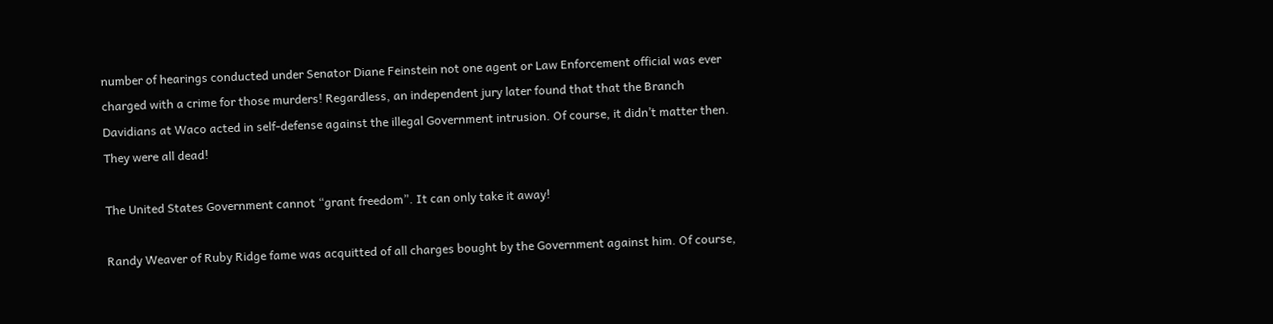number of hearings conducted under Senator Diane Feinstein not one agent or Law Enforcement official was ever charged with a crime for those murders! Regardless, an independent jury later found that that the Branch Davidians at Waco acted in self-defense against the illegal Government intrusion. Of course, it didn’t matter then. They were all dead!

The United States Government cannot “grant freedom”. It can only take it away!

Randy Weaver of Ruby Ridge fame was acquitted of all charges bought by the Government against him. Of course,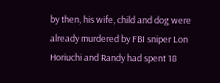by then, his wife, child and dog were already murdered by FBI sniper Lon Horiuchi and Randy had spent 18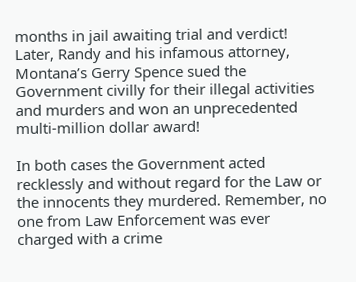months in jail awaiting trial and verdict! Later, Randy and his infamous attorney, Montana’s Gerry Spence sued the Government civilly for their illegal activities and murders and won an unprecedented multi-million dollar award!

In both cases the Government acted recklessly and without regard for the Law or the innocents they murdered. Remember, no one from Law Enforcement was ever charged with a crime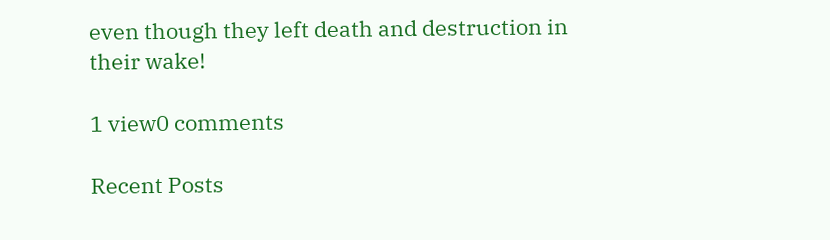even though they left death and destruction in their wake!

1 view0 comments

Recent Posts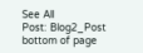See All
Post: Blog2_Post
bottom of page